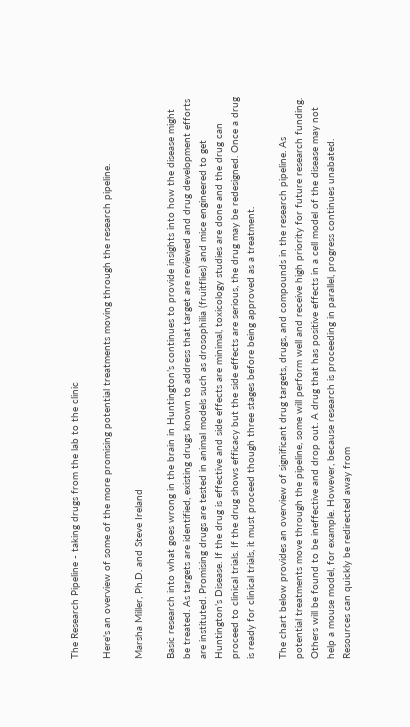The Research Pipeline - taking drugs from the lab to the clinic

Here's an overview of some of the more promising potential treatments moving through the research pipeline.

Marsha Miller, Ph.D. and Steve Ireland

Basic research into what goes wrong in the brain in Huntington’s continues to provide insights into how the disease might be treated. As targets are identified, existing drugs known to address that target are reviewed and drug development efforts are instituted. Promising drugs are tested in animal models such as drosophilia (fruitflies) and mice engineered to get Huntington’s Disease. If the drug is effective and side effects are minimal, toxicology studies are done and the drug can proceed to clinical trials. If the drug shows efficacy but the side effects are serious, the drug may be redesigned. Once a drug is ready for clinical trials, it must proceed though three stages before being approved as a treatment.

The chart below provides an overview of significant drug targets, drugs, and compounds in the research pipeline. As potential treatments move through the pipeline, some will perform well and receive high priority for future research funding. Others will be found to be ineffective and drop out. A drug that has positive effects in a cell model of the disease may not help a mouse model, for example. However, because research is proceeding in parallel, progress continues unabated. Resources can quickly be redirected away from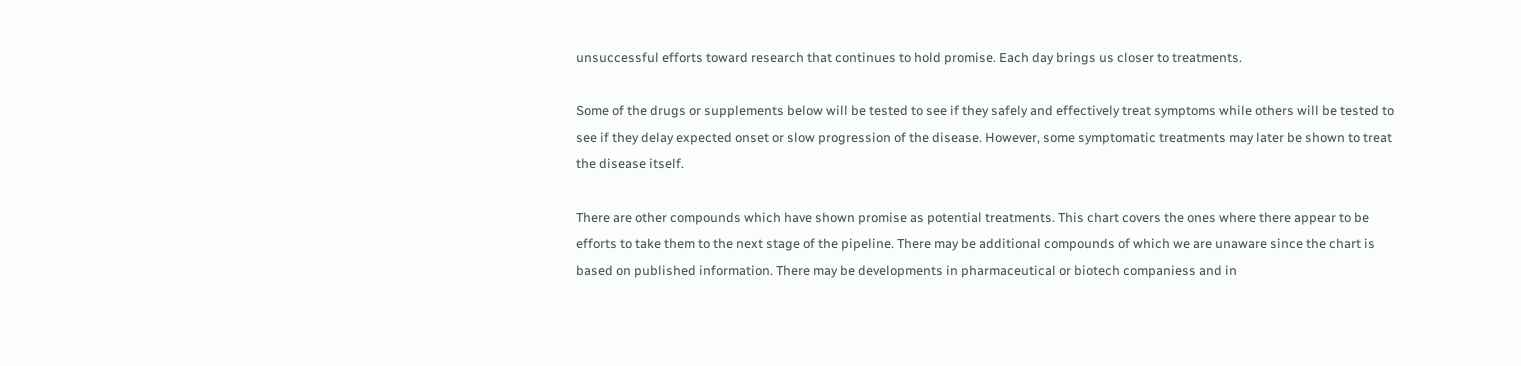unsuccessful efforts toward research that continues to hold promise. Each day brings us closer to treatments.

Some of the drugs or supplements below will be tested to see if they safely and effectively treat symptoms while others will be tested to see if they delay expected onset or slow progression of the disease. However, some symptomatic treatments may later be shown to treat the disease itself.

There are other compounds which have shown promise as potential treatments. This chart covers the ones where there appear to be efforts to take them to the next stage of the pipeline. There may be additional compounds of which we are unaware since the chart is based on published information. There may be developments in pharmaceutical or biotech companiess and in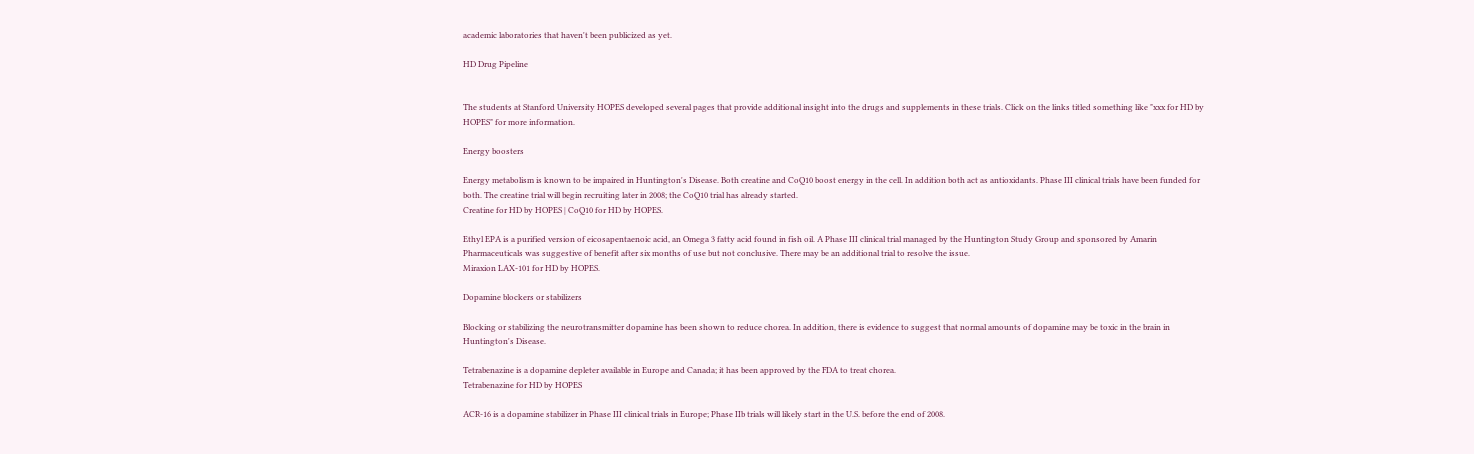academic laboratories that haven't been publicized as yet.

HD Drug Pipeline


The students at Stanford University HOPES developed several pages that provide additional insight into the drugs and supplements in these trials. Click on the links titled something like "xxx for HD by HOPES" for more information.

Energy boosters

Energy metabolism is known to be impaired in Huntington's Disease. Both creatine and CoQ10 boost energy in the cell. In addition both act as antioxidants. Phase III clinical trials have been funded for both. The creatine trial will begin recruiting later in 2008; the CoQ10 trial has already started.
Creatine for HD by HOPES | CoQ10 for HD by HOPES.

Ethyl EPA is a purified version of eicosapentaenoic acid, an Omega 3 fatty acid found in fish oil. A Phase III clinical trial managed by the Huntington Study Group and sponsored by Amarin Pharmaceuticals was suggestive of benefit after six months of use but not conclusive. There may be an additional trial to resolve the issue.
Miraxion LAX-101 for HD by HOPES.

Dopamine blockers or stabilizers

Blocking or stabilizing the neurotransmitter dopamine has been shown to reduce chorea. In addition, there is evidence to suggest that normal amounts of dopamine may be toxic in the brain in Huntington's Disease.

Tetrabenazine is a dopamine depleter available in Europe and Canada; it has been approved by the FDA to treat chorea.
Tetrabenazine for HD by HOPES

ACR-16 is a dopamine stabilizer in Phase III clinical trials in Europe; Phase IIb trials will likely start in the U.S. before the end of 2008.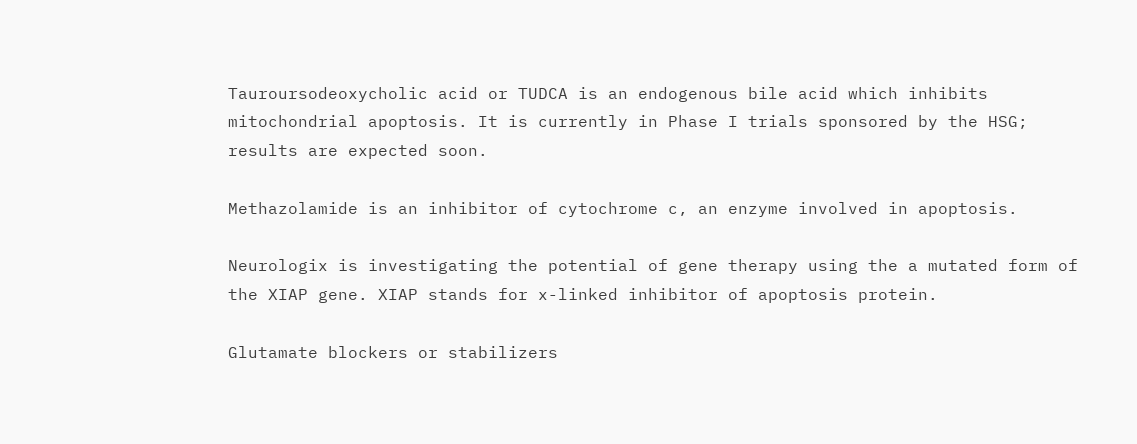Tauroursodeoxycholic acid or TUDCA is an endogenous bile acid which inhibits mitochondrial apoptosis. It is currently in Phase I trials sponsored by the HSG; results are expected soon.

Methazolamide is an inhibitor of cytochrome c, an enzyme involved in apoptosis.

Neurologix is investigating the potential of gene therapy using the a mutated form of the XIAP gene. XIAP stands for x-linked inhibitor of apoptosis protein.

Glutamate blockers or stabilizers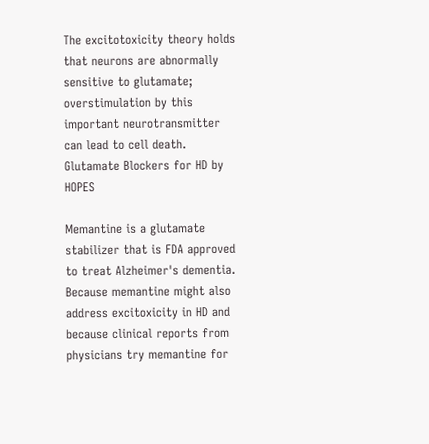The excitotoxicity theory holds that neurons are abnormally sensitive to glutamate; overstimulation by this important neurotransmitter can lead to cell death.
Glutamate Blockers for HD by HOPES

Memantine is a glutamate stabilizer that is FDA approved to treat Alzheimer's dementia. Because memantine might also address excitoxicity in HD and because clinical reports from physicians try memantine for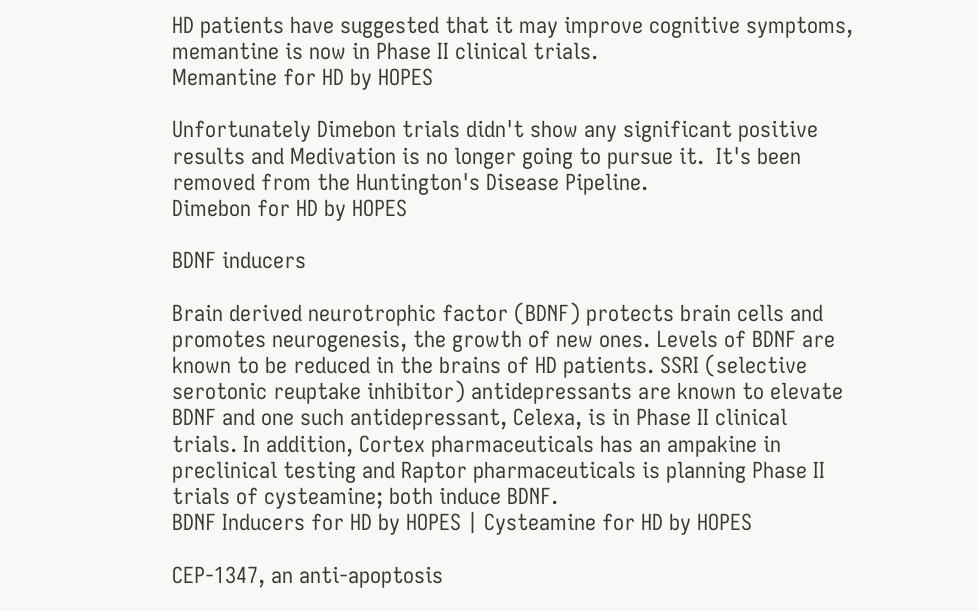HD patients have suggested that it may improve cognitive symptoms, memantine is now in Phase II clinical trials.
Memantine for HD by HOPES

Unfortunately Dimebon trials didn't show any significant positive results and Medivation is no longer going to pursue it.  It's been removed from the Huntington's Disease Pipeline.
Dimebon for HD by HOPES

BDNF inducers

Brain derived neurotrophic factor (BDNF) protects brain cells and promotes neurogenesis, the growth of new ones. Levels of BDNF are known to be reduced in the brains of HD patients. SSRI (selective serotonic reuptake inhibitor) antidepressants are known to elevate BDNF and one such antidepressant, Celexa, is in Phase II clinical trials. In addition, Cortex pharmaceuticals has an ampakine in preclinical testing and Raptor pharmaceuticals is planning Phase II trials of cysteamine; both induce BDNF.
BDNF Inducers for HD by HOPES | Cysteamine for HD by HOPES

CEP-1347, an anti-apoptosis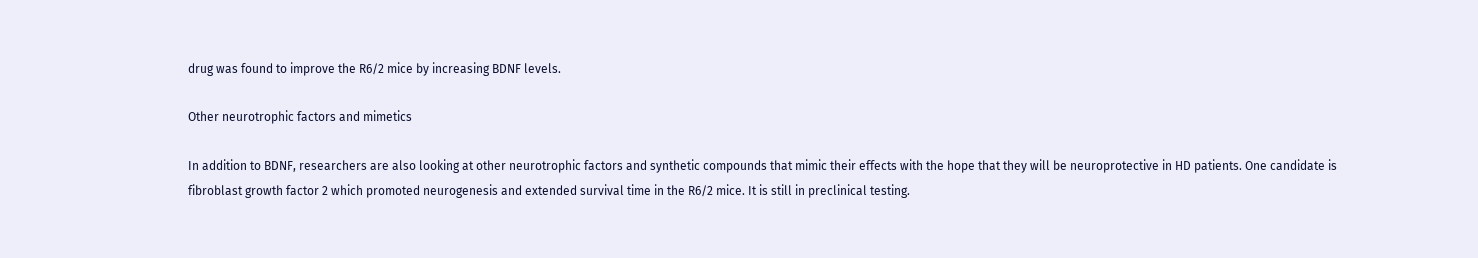drug was found to improve the R6/2 mice by increasing BDNF levels.

Other neurotrophic factors and mimetics

In addition to BDNF, researchers are also looking at other neurotrophic factors and synthetic compounds that mimic their effects with the hope that they will be neuroprotective in HD patients. One candidate is fibroblast growth factor 2 which promoted neurogenesis and extended survival time in the R6/2 mice. It is still in preclinical testing.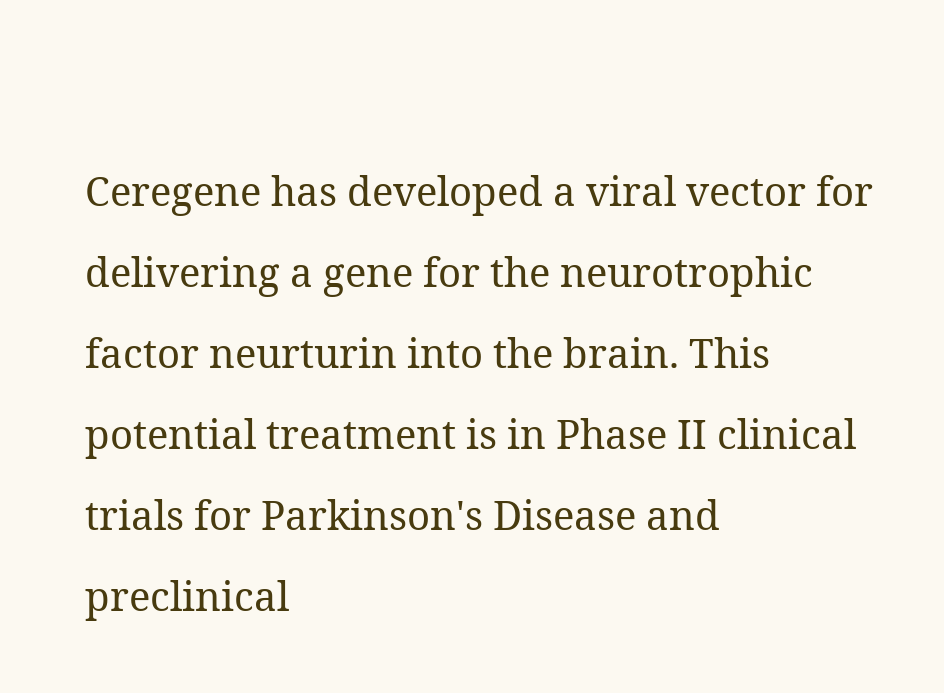Ceregene has developed a viral vector for delivering a gene for the neurotrophic factor neurturin into the brain. This potential treatment is in Phase II clinical trials for Parkinson's Disease and preclinical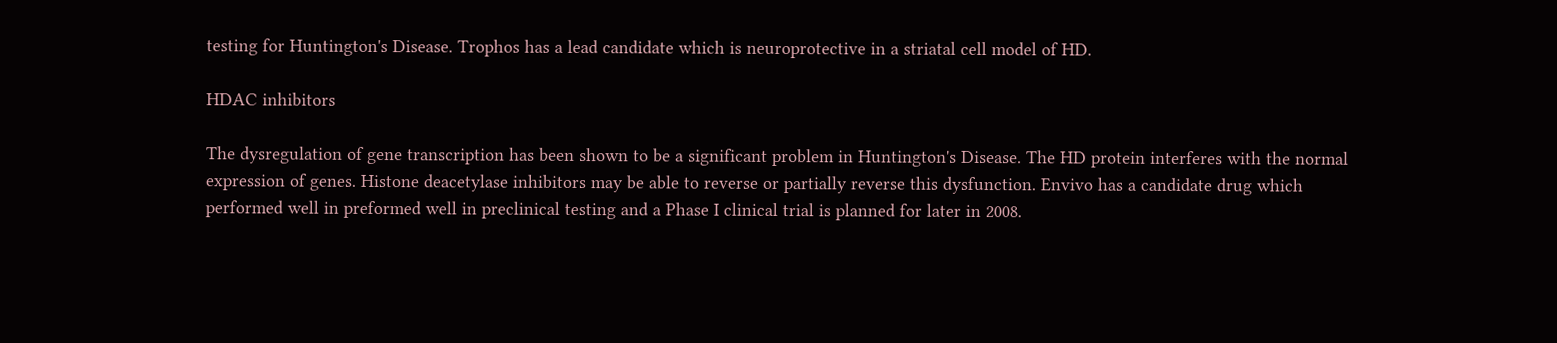testing for Huntington's Disease. Trophos has a lead candidate which is neuroprotective in a striatal cell model of HD.

HDAC inhibitors

The dysregulation of gene transcription has been shown to be a significant problem in Huntington's Disease. The HD protein interferes with the normal expression of genes. Histone deacetylase inhibitors may be able to reverse or partially reverse this dysfunction. Envivo has a candidate drug which performed well in preformed well in preclinical testing and a Phase I clinical trial is planned for later in 2008.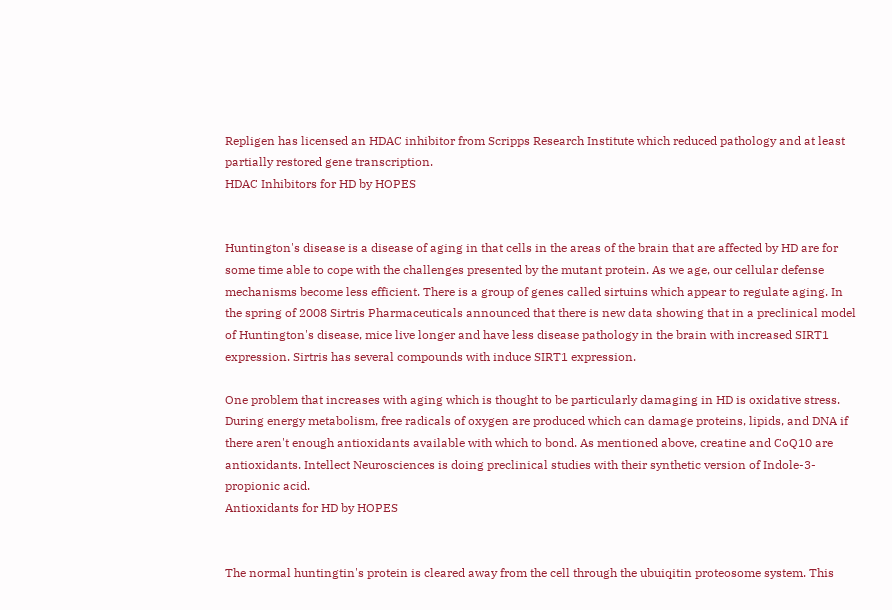Repligen has licensed an HDAC inhibitor from Scripps Research Institute which reduced pathology and at least partially restored gene transcription.
HDAC Inhibitors for HD by HOPES


Huntington's disease is a disease of aging in that cells in the areas of the brain that are affected by HD are for some time able to cope with the challenges presented by the mutant protein. As we age, our cellular defense mechanisms become less efficient. There is a group of genes called sirtuins which appear to regulate aging. In the spring of 2008 Sirtris Pharmaceuticals announced that there is new data showing that in a preclinical model of Huntington's disease, mice live longer and have less disease pathology in the brain with increased SIRT1 expression. Sirtris has several compounds with induce SIRT1 expression.

One problem that increases with aging which is thought to be particularly damaging in HD is oxidative stress. During energy metabolism, free radicals of oxygen are produced which can damage proteins, lipids, and DNA if there aren't enough antioxidants available with which to bond. As mentioned above, creatine and CoQ10 are antioxidants. Intellect Neurosciences is doing preclinical studies with their synthetic version of Indole-3-propionic acid.
Antioxidants for HD by HOPES


The normal huntingtin's protein is cleared away from the cell through the ubuiqitin proteosome system. This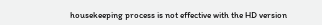housekeeping process is not effective with the HD version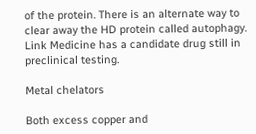of the protein. There is an alternate way to clear away the HD protein called autophagy. Link Medicine has a candidate drug still in preclinical testing.

Metal chelators

Both excess copper and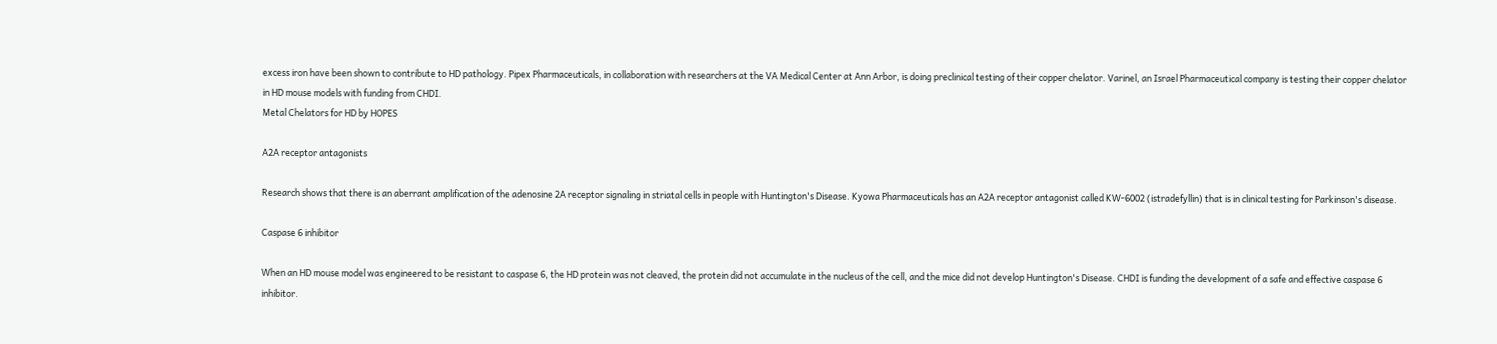excess iron have been shown to contribute to HD pathology. Pipex Pharmaceuticals, in collaboration with researchers at the VA Medical Center at Ann Arbor, is doing preclinical testing of their copper chelator. Varinel, an Israel Pharmaceutical company is testing their copper chelator in HD mouse models with funding from CHDI.
Metal Chelators for HD by HOPES

A2A receptor antagonists

Research shows that there is an aberrant amplification of the adenosine 2A receptor signaling in striatal cells in people with Huntington's Disease. Kyowa Pharmaceuticals has an A2A receptor antagonist called KW-6002 (istradefyllin) that is in clinical testing for Parkinson's disease.

Caspase 6 inhibitor

When an HD mouse model was engineered to be resistant to caspase 6, the HD protein was not cleaved, the protein did not accumulate in the nucleus of the cell, and the mice did not develop Huntington's Disease. CHDI is funding the development of a safe and effective caspase 6 inhibitor.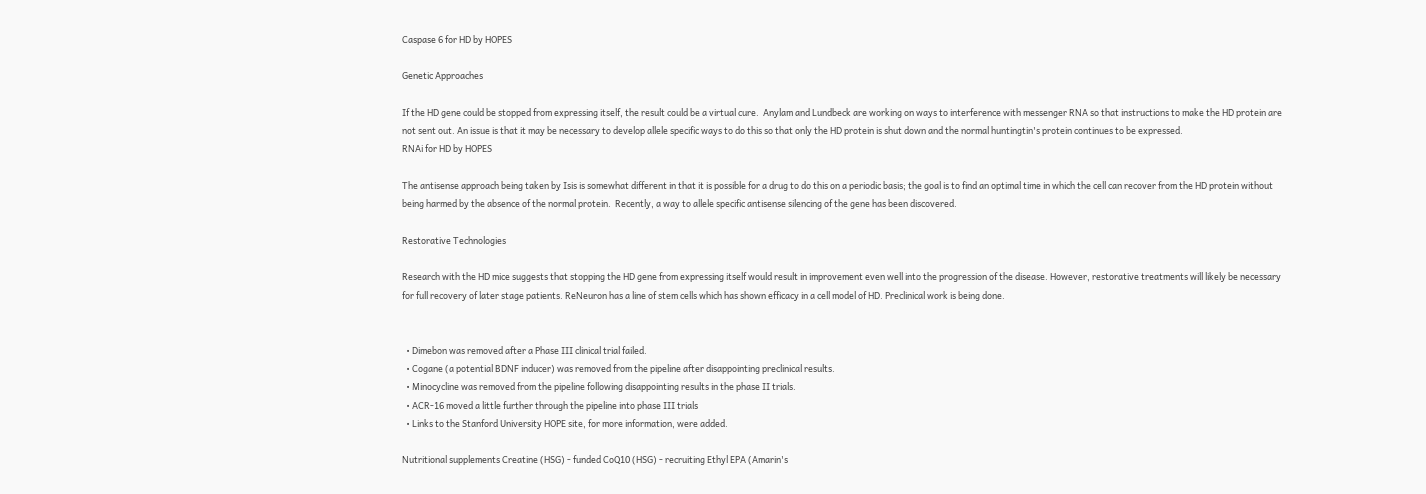Caspase 6 for HD by HOPES

Genetic Approaches

If the HD gene could be stopped from expressing itself, the result could be a virtual cure.  Anylam and Lundbeck are working on ways to interference with messenger RNA so that instructions to make the HD protein are not sent out. An issue is that it may be necessary to develop allele specific ways to do this so that only the HD protein is shut down and the normal huntingtin's protein continues to be expressed.
RNAi for HD by HOPES

The antisense approach being taken by Isis is somewhat different in that it is possible for a drug to do this on a periodic basis; the goal is to find an optimal time in which the cell can recover from the HD protein without being harmed by the absence of the normal protein.  Recently, a way to allele specific antisense silencing of the gene has been discovered.

Restorative Technologies

Research with the HD mice suggests that stopping the HD gene from expressing itself would result in improvement even well into the progression of the disease. However, restorative treatments will likely be necessary for full recovery of later stage patients. ReNeuron has a line of stem cells which has shown efficacy in a cell model of HD. Preclinical work is being done.


  • Dimebon was removed after a Phase III clinical trial failed.
  • Cogane (a potential BDNF inducer) was removed from the pipeline after disappointing preclinical results.
  • Minocycline was removed from the pipeline following disappointing results in the phase II trials.
  • ACR-16 moved a little further through the pipeline into phase III trials
  • Links to the Stanford University HOPE site, for more information, were added.

Nutritional supplements Creatine (HSG) - funded CoQ10 (HSG) - recruiting Ethyl EPA (Amarin's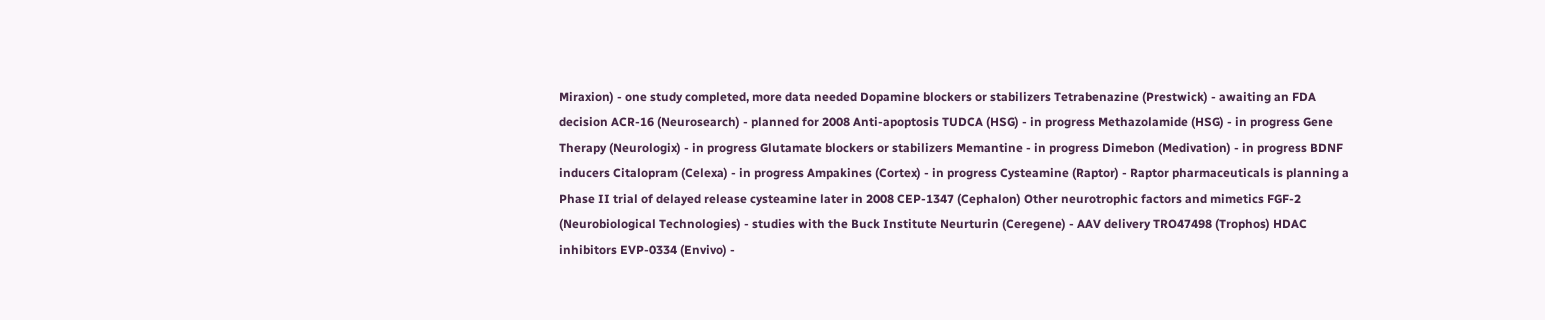Miraxion) - one study completed, more data needed Dopamine blockers or stabilizers Tetrabenazine (Prestwick) - awaiting an FDA decision ACR-16 (Neurosearch) - planned for 2008 Anti-apoptosis TUDCA (HSG) - in progress Methazolamide (HSG) - in progress Gene Therapy (Neurologix) - in progress Glutamate blockers or stabilizers Memantine - in progress Dimebon (Medivation) - in progress BDNF inducers Citalopram (Celexa) - in progress Ampakines (Cortex) - in progress Cysteamine (Raptor) - Raptor pharmaceuticals is planning a Phase II trial of delayed release cysteamine later in 2008 CEP-1347 (Cephalon) Other neurotrophic factors and mimetics FGF-2 (Neurobiological Technologies) - studies with the Buck Institute Neurturin (Ceregene) - AAV delivery TRO47498 (Trophos) HDAC inhibitors EVP-0334 (Envivo) -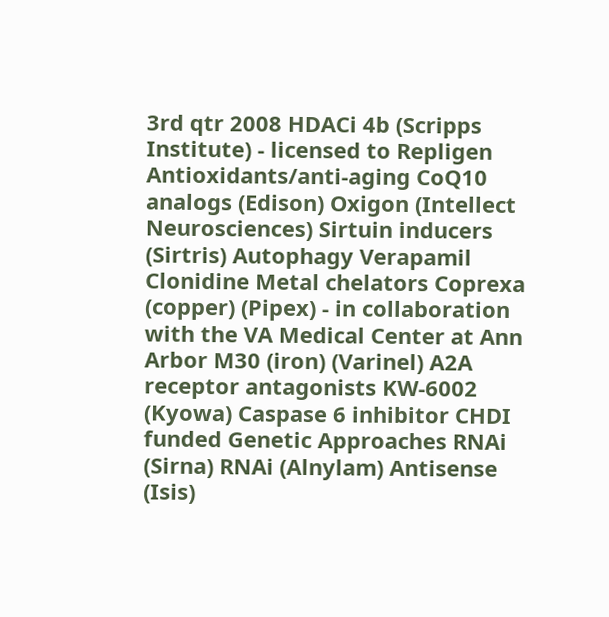3rd qtr 2008 HDACi 4b (Scripps Institute) - licensed to Repligen Antioxidants/anti-aging CoQ10 analogs (Edison) Oxigon (Intellect Neurosciences) Sirtuin inducers (Sirtris) Autophagy Verapamil Clonidine Metal chelators Coprexa (copper) (Pipex) - in collaboration with the VA Medical Center at Ann Arbor M30 (iron) (Varinel) A2A receptor antagonists KW-6002 (Kyowa) Caspase 6 inhibitor CHDI funded Genetic Approaches RNAi (Sirna) RNAi (Alnylam) Antisense (Isis)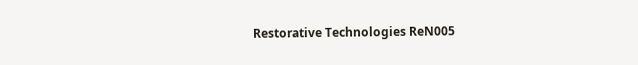Restorative Technologies ReN005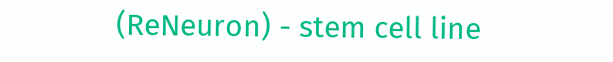(ReNeuron) - stem cell line